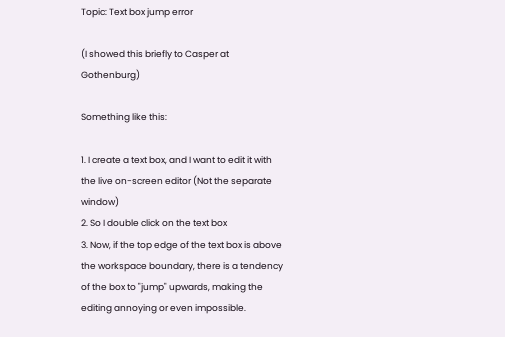Topic: Text box jump error

(I showed this briefly to Casper at Gothenburg)

Something like this:

1. I create a text box, and I want to edit it with the live on-screen editor (Not the separate window)
2. So I double click on the text box
3. Now, if the top edge of the text box is above the workspace boundary, there is a tendency of the box to "jump" upwards, making the editing annoying or even impossible.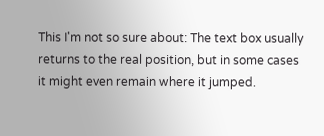This I'm not so sure about: The text box usually returns to the real position, but in some cases it might even remain where it jumped.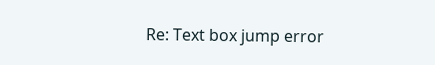Re: Text box jump error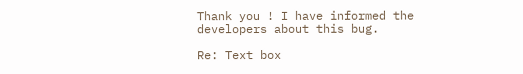Thank you ! I have informed the developers about this bug.

Re: Text box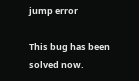jump error

This bug has been solved now.